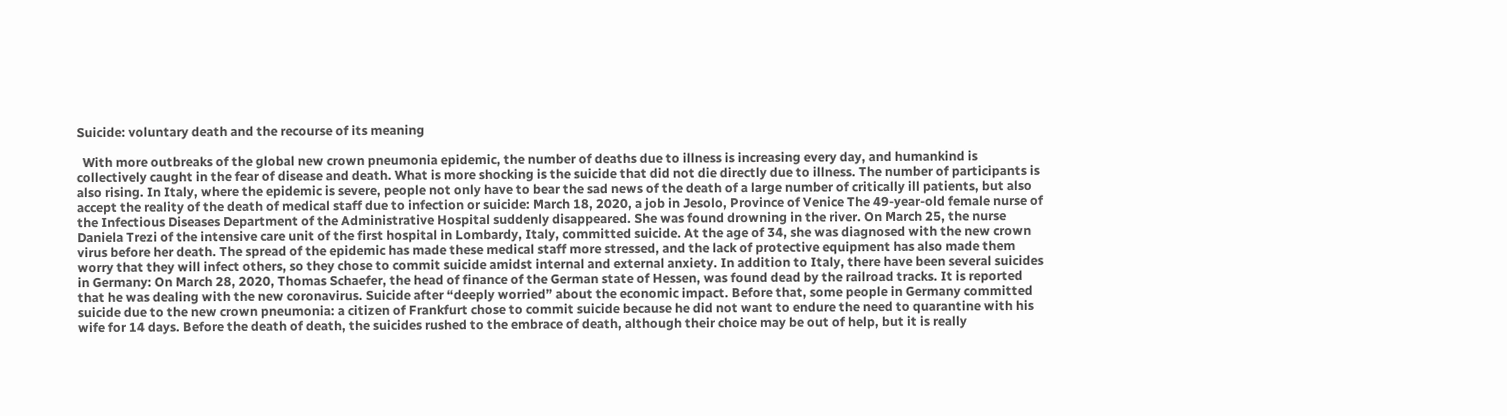Suicide: voluntary death and the recourse of its meaning

  With more outbreaks of the global new crown pneumonia epidemic, the number of deaths due to illness is increasing every day, and humankind is collectively caught in the fear of disease and death. What is more shocking is the suicide that did not die directly due to illness. The number of participants is also rising. In Italy, where the epidemic is severe, people not only have to bear the sad news of the death of a large number of critically ill patients, but also accept the reality of the death of medical staff due to infection or suicide: March 18, 2020, a job in Jesolo, Province of Venice The 49-year-old female nurse of the Infectious Diseases Department of the Administrative Hospital suddenly disappeared. She was found drowning in the river. On March 25, the nurse Daniela Trezi of the intensive care unit of the first hospital in Lombardy, Italy, committed suicide. At the age of 34, she was diagnosed with the new crown virus before her death. The spread of the epidemic has made these medical staff more stressed, and the lack of protective equipment has also made them worry that they will infect others, so they chose to commit suicide amidst internal and external anxiety. In addition to Italy, there have been several suicides in Germany: On March 28, 2020, Thomas Schaefer, the head of finance of the German state of Hessen, was found dead by the railroad tracks. It is reported that he was dealing with the new coronavirus. Suicide after “deeply worried” about the economic impact. Before that, some people in Germany committed suicide due to the new crown pneumonia: a citizen of Frankfurt chose to commit suicide because he did not want to endure the need to quarantine with his wife for 14 days. Before the death of death, the suicides rushed to the embrace of death, although their choice may be out of help, but it is really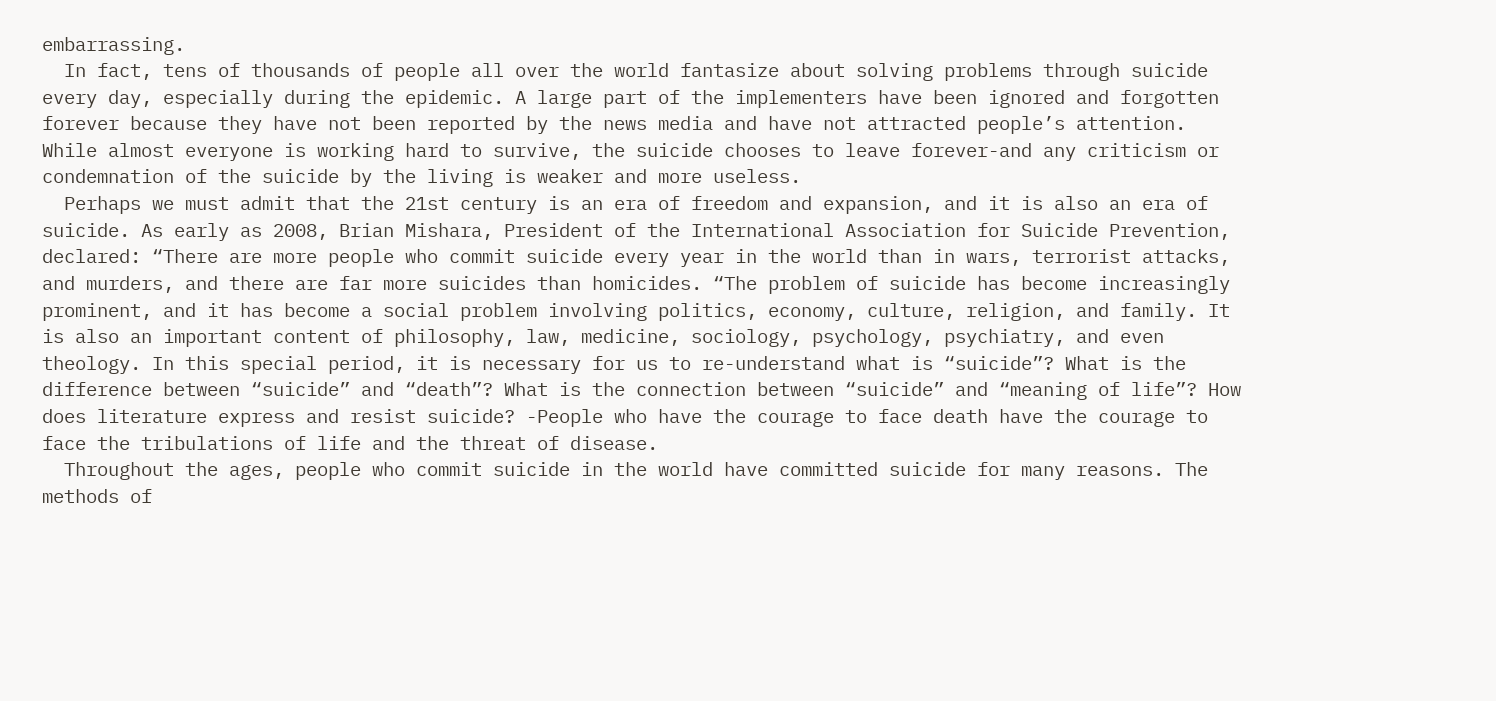embarrassing.
  In fact, tens of thousands of people all over the world fantasize about solving problems through suicide every day, especially during the epidemic. A large part of the implementers have been ignored and forgotten forever because they have not been reported by the news media and have not attracted people’s attention. While almost everyone is working hard to survive, the suicide chooses to leave forever-and any criticism or condemnation of the suicide by the living is weaker and more useless.
  Perhaps we must admit that the 21st century is an era of freedom and expansion, and it is also an era of suicide. As early as 2008, Brian Mishara, President of the International Association for Suicide Prevention, declared: “There are more people who commit suicide every year in the world than in wars, terrorist attacks, and murders, and there are far more suicides than homicides. “The problem of suicide has become increasingly prominent, and it has become a social problem involving politics, economy, culture, religion, and family. It is also an important content of philosophy, law, medicine, sociology, psychology, psychiatry, and even theology. In this special period, it is necessary for us to re-understand what is “suicide”? What is the difference between “suicide” and “death”? What is the connection between “suicide” and “meaning of life”? How does literature express and resist suicide? -People who have the courage to face death have the courage to face the tribulations of life and the threat of disease.
  Throughout the ages, people who commit suicide in the world have committed suicide for many reasons. The methods of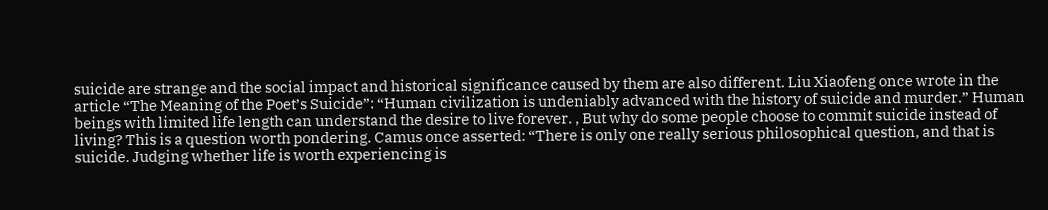suicide are strange and the social impact and historical significance caused by them are also different. Liu Xiaofeng once wrote in the article “The Meaning of the Poet’s Suicide”: “Human civilization is undeniably advanced with the history of suicide and murder.” Human beings with limited life length can understand the desire to live forever. , But why do some people choose to commit suicide instead of living? This is a question worth pondering. Camus once asserted: “There is only one really serious philosophical question, and that is suicide. Judging whether life is worth experiencing is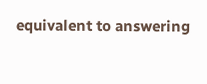equivalent to answering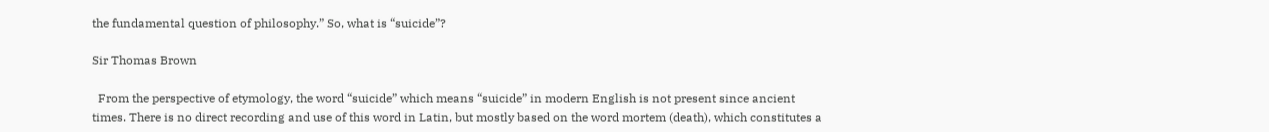the fundamental question of philosophy.” So, what is “suicide”?

Sir Thomas Brown

  From the perspective of etymology, the word “suicide” which means “suicide” in modern English is not present since ancient times. There is no direct recording and use of this word in Latin, but mostly based on the word mortem (death), which constitutes a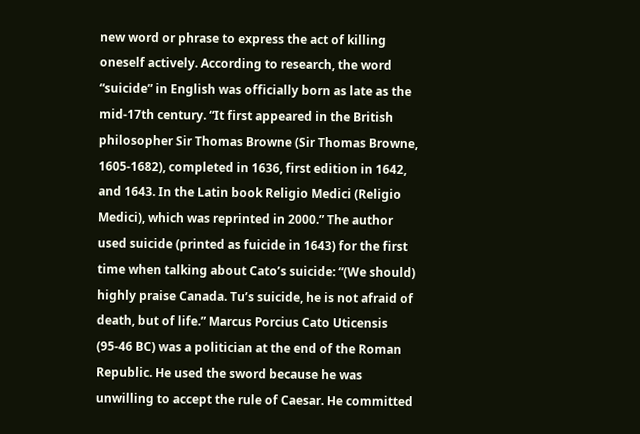new word or phrase to express the act of killing oneself actively. According to research, the word “suicide” in English was officially born as late as the mid-17th century. “It first appeared in the British philosopher Sir Thomas Browne (Sir Thomas Browne, 1605-1682), completed in 1636, first edition in 1642, and 1643. In the Latin book Religio Medici (Religio Medici), which was reprinted in 2000.” The author used suicide (printed as fuicide in 1643) for the first time when talking about Cato’s suicide: “(We should) highly praise Canada. Tu’s suicide, he is not afraid of death, but of life.” Marcus Porcius Cato Uticensis (95-46 BC) was a politician at the end of the Roman Republic. He used the sword because he was unwilling to accept the rule of Caesar. He committed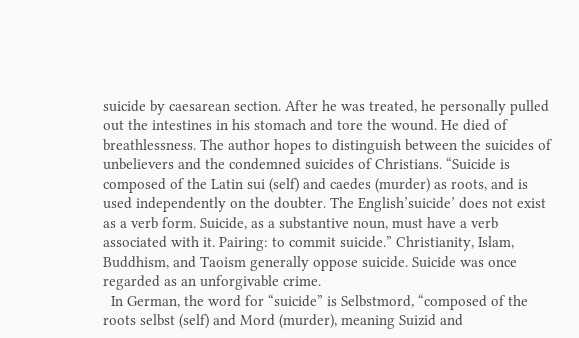suicide by caesarean section. After he was treated, he personally pulled out the intestines in his stomach and tore the wound. He died of breathlessness. The author hopes to distinguish between the suicides of unbelievers and the condemned suicides of Christians. “Suicide is composed of the Latin sui (self) and caedes (murder) as roots, and is used independently on the doubter. The English’suicide’ does not exist as a verb form. Suicide, as a substantive noun, must have a verb associated with it. Pairing: to commit suicide.” Christianity, Islam, Buddhism, and Taoism generally oppose suicide. Suicide was once regarded as an unforgivable crime.
  In German, the word for “suicide” is Selbstmord, “composed of the roots selbst (self) and Mord (murder), meaning Suizid and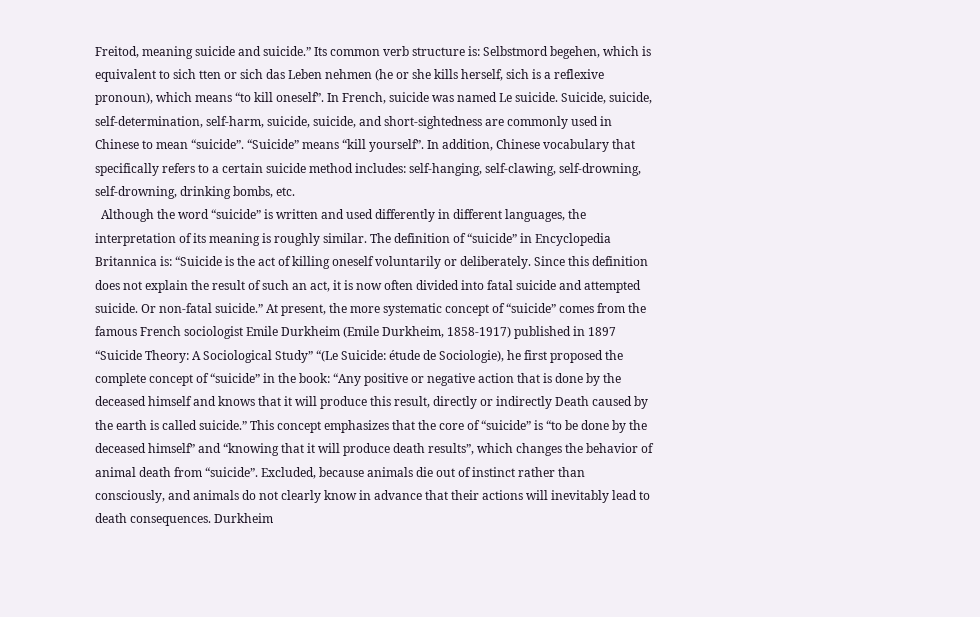Freitod, meaning suicide and suicide.” Its common verb structure is: Selbstmord begehen, which is equivalent to sich tten or sich das Leben nehmen (he or she kills herself, sich is a reflexive pronoun), which means “to kill oneself”. In French, suicide was named Le suicide. Suicide, suicide, self-determination, self-harm, suicide, suicide, and short-sightedness are commonly used in Chinese to mean “suicide”. “Suicide” means “kill yourself”. In addition, Chinese vocabulary that specifically refers to a certain suicide method includes: self-hanging, self-clawing, self-drowning, self-drowning, drinking bombs, etc.
  Although the word “suicide” is written and used differently in different languages, the interpretation of its meaning is roughly similar. The definition of “suicide” in Encyclopedia Britannica is: “Suicide is the act of killing oneself voluntarily or deliberately. Since this definition does not explain the result of such an act, it is now often divided into fatal suicide and attempted suicide. Or non-fatal suicide.” At present, the more systematic concept of “suicide” comes from the famous French sociologist Emile Durkheim (Emile Durkheim, 1858-1917) published in 1897 “Suicide Theory: A Sociological Study” “(Le Suicide: étude de Sociologie), he first proposed the complete concept of “suicide” in the book: “Any positive or negative action that is done by the deceased himself and knows that it will produce this result, directly or indirectly Death caused by the earth is called suicide.” This concept emphasizes that the core of “suicide” is “to be done by the deceased himself” and “knowing that it will produce death results”, which changes the behavior of animal death from “suicide”. Excluded, because animals die out of instinct rather than consciously, and animals do not clearly know in advance that their actions will inevitably lead to death consequences. Durkheim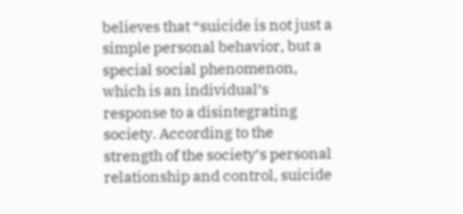believes that “suicide is not just a simple personal behavior, but a special social phenomenon, which is an individual’s response to a disintegrating society. According to the strength of the society’s personal relationship and control, suicide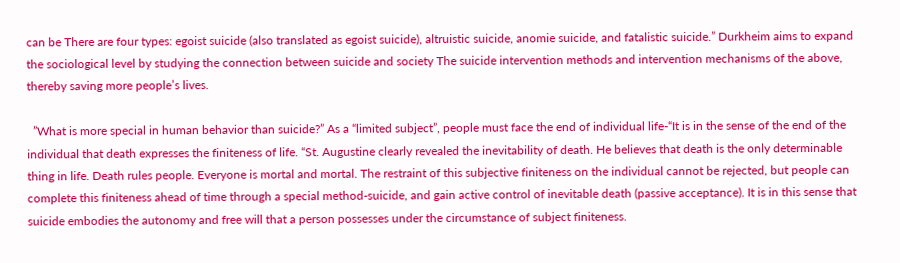can be There are four types: egoist suicide (also translated as egoist suicide), altruistic suicide, anomie suicide, and fatalistic suicide.” Durkheim aims to expand the sociological level by studying the connection between suicide and society The suicide intervention methods and intervention mechanisms of the above, thereby saving more people’s lives.

  ”What is more special in human behavior than suicide?” As a “limited subject”, people must face the end of individual life-“It is in the sense of the end of the individual that death expresses the finiteness of life. “St. Augustine clearly revealed the inevitability of death. He believes that death is the only determinable thing in life. Death rules people. Everyone is mortal and mortal. The restraint of this subjective finiteness on the individual cannot be rejected, but people can complete this finiteness ahead of time through a special method-suicide, and gain active control of inevitable death (passive acceptance). It is in this sense that suicide embodies the autonomy and free will that a person possesses under the circumstance of subject finiteness.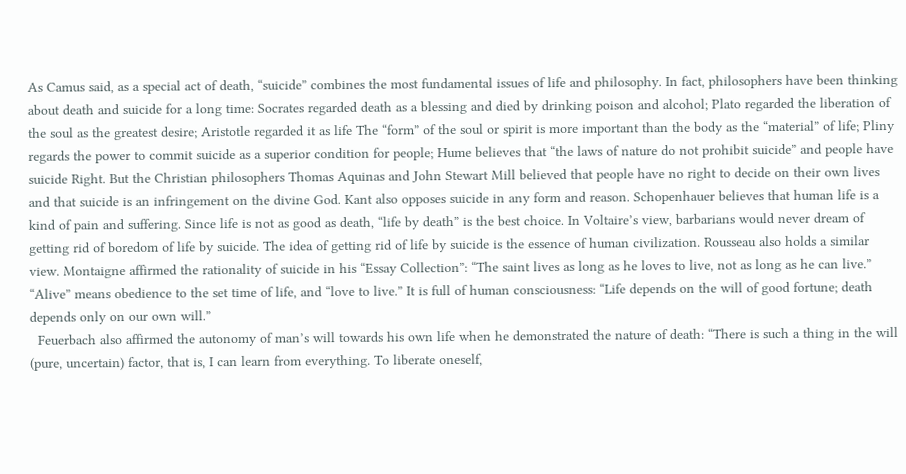As Camus said, as a special act of death, “suicide” combines the most fundamental issues of life and philosophy. In fact, philosophers have been thinking about death and suicide for a long time: Socrates regarded death as a blessing and died by drinking poison and alcohol; Plato regarded the liberation of the soul as the greatest desire; Aristotle regarded it as life The “form” of the soul or spirit is more important than the body as the “material” of life; Pliny regards the power to commit suicide as a superior condition for people; Hume believes that “the laws of nature do not prohibit suicide” and people have suicide Right. But the Christian philosophers Thomas Aquinas and John Stewart Mill believed that people have no right to decide on their own lives and that suicide is an infringement on the divine God. Kant also opposes suicide in any form and reason. Schopenhauer believes that human life is a kind of pain and suffering. Since life is not as good as death, “life by death” is the best choice. In Voltaire’s view, barbarians would never dream of getting rid of boredom of life by suicide. The idea of getting rid of life by suicide is the essence of human civilization. Rousseau also holds a similar view. Montaigne affirmed the rationality of suicide in his “Essay Collection”: “The saint lives as long as he loves to live, not as long as he can live.” “Alive” means obedience to the set time of life, and “love to live.” It is full of human consciousness: “Life depends on the will of good fortune; death depends only on our own will.”
  Feuerbach also affirmed the autonomy of man’s will towards his own life when he demonstrated the nature of death: “There is such a thing in the will (pure, uncertain) factor, that is, I can learn from everything. To liberate oneself,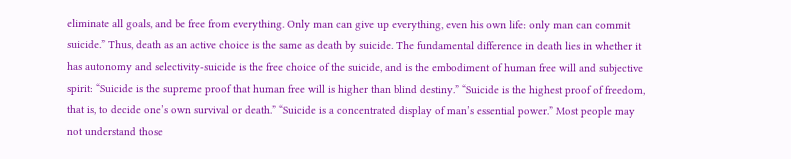eliminate all goals, and be free from everything. Only man can give up everything, even his own life: only man can commit suicide.” Thus, death as an active choice is the same as death by suicide. The fundamental difference in death lies in whether it has autonomy and selectivity-suicide is the free choice of the suicide, and is the embodiment of human free will and subjective spirit: “Suicide is the supreme proof that human free will is higher than blind destiny.” “Suicide is the highest proof of freedom, that is, to decide one’s own survival or death.” “Suicide is a concentrated display of man’s essential power.” Most people may not understand those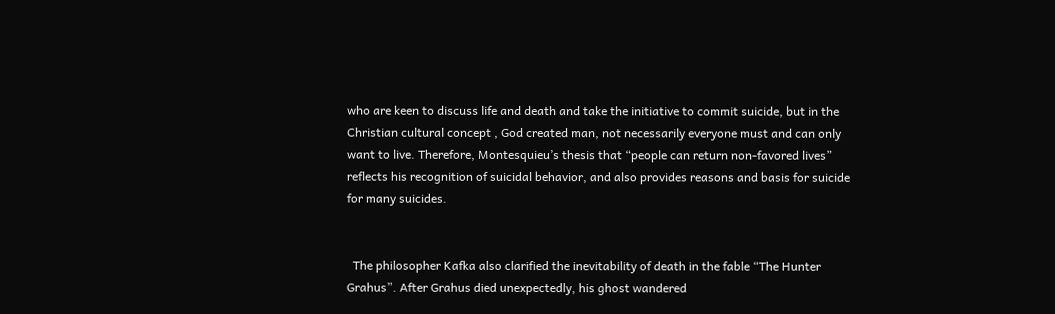who are keen to discuss life and death and take the initiative to commit suicide, but in the Christian cultural concept , God created man, not necessarily everyone must and can only want to live. Therefore, Montesquieu’s thesis that “people can return non-favored lives” reflects his recognition of suicidal behavior, and also provides reasons and basis for suicide for many suicides.


  The philosopher Kafka also clarified the inevitability of death in the fable “The Hunter Grahus”. After Grahus died unexpectedly, his ghost wandered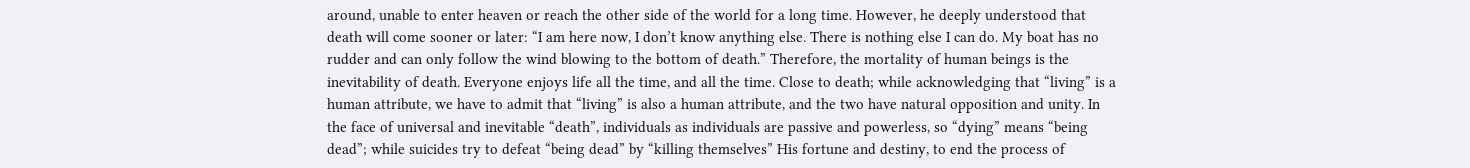around, unable to enter heaven or reach the other side of the world for a long time. However, he deeply understood that death will come sooner or later: “I am here now, I don’t know anything else. There is nothing else I can do. My boat has no rudder and can only follow the wind blowing to the bottom of death.” Therefore, the mortality of human beings is the inevitability of death. Everyone enjoys life all the time, and all the time. Close to death; while acknowledging that “living” is a human attribute, we have to admit that “living” is also a human attribute, and the two have natural opposition and unity. In the face of universal and inevitable “death”, individuals as individuals are passive and powerless, so “dying” means “being dead”; while suicides try to defeat “being dead” by “killing themselves” His fortune and destiny, to end the process of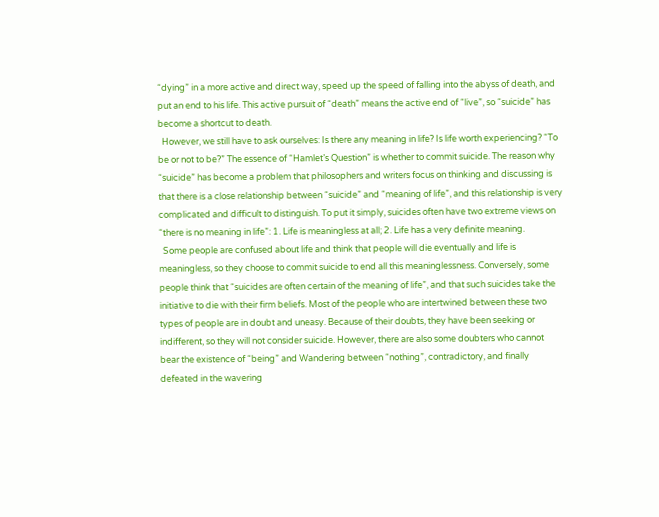“dying” in a more active and direct way, speed up the speed of falling into the abyss of death, and put an end to his life. This active pursuit of “death” means the active end of “live”, so “suicide” has become a shortcut to death.
  However, we still have to ask ourselves: Is there any meaning in life? Is life worth experiencing? “To be or not to be?” The essence of “Hamlet’s Question” is whether to commit suicide. The reason why “suicide” has become a problem that philosophers and writers focus on thinking and discussing is that there is a close relationship between “suicide” and “meaning of life”, and this relationship is very complicated and difficult to distinguish. To put it simply, suicides often have two extreme views on “there is no meaning in life”: 1. Life is meaningless at all; 2. Life has a very definite meaning.
  Some people are confused about life and think that people will die eventually and life is meaningless, so they choose to commit suicide to end all this meaninglessness. Conversely, some people think that “suicides are often certain of the meaning of life”, and that such suicides take the initiative to die with their firm beliefs. Most of the people who are intertwined between these two types of people are in doubt and uneasy. Because of their doubts, they have been seeking or indifferent, so they will not consider suicide. However, there are also some doubters who cannot bear the existence of “being” and Wandering between “nothing”, contradictory, and finally defeated in the wavering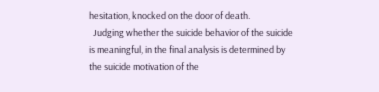hesitation, knocked on the door of death.
  Judging whether the suicide behavior of the suicide is meaningful, in the final analysis is determined by the suicide motivation of the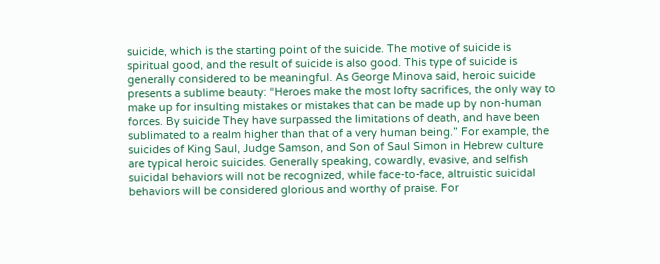suicide, which is the starting point of the suicide. The motive of suicide is spiritual good, and the result of suicide is also good. This type of suicide is generally considered to be meaningful. As George Minova said, heroic suicide presents a sublime beauty: “Heroes make the most lofty sacrifices, the only way to make up for insulting mistakes or mistakes that can be made up by non-human forces. By suicide They have surpassed the limitations of death, and have been sublimated to a realm higher than that of a very human being.” For example, the suicides of King Saul, Judge Samson, and Son of Saul Simon in Hebrew culture are typical heroic suicides. Generally speaking, cowardly, evasive, and selfish suicidal behaviors will not be recognized, while face-to-face, altruistic suicidal behaviors will be considered glorious and worthy of praise. For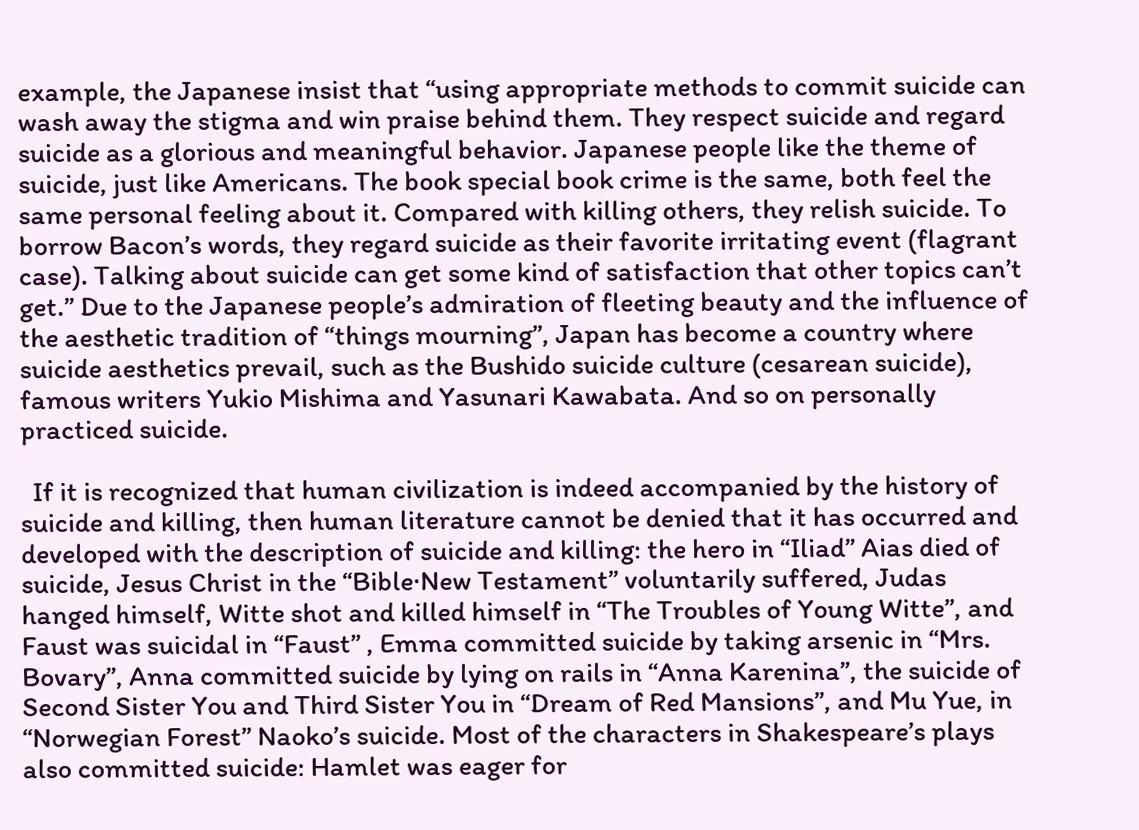example, the Japanese insist that “using appropriate methods to commit suicide can wash away the stigma and win praise behind them. They respect suicide and regard suicide as a glorious and meaningful behavior. Japanese people like the theme of suicide, just like Americans. The book special book crime is the same, both feel the same personal feeling about it. Compared with killing others, they relish suicide. To borrow Bacon’s words, they regard suicide as their favorite irritating event (flagrant case). Talking about suicide can get some kind of satisfaction that other topics can’t get.” Due to the Japanese people’s admiration of fleeting beauty and the influence of the aesthetic tradition of “things mourning”, Japan has become a country where suicide aesthetics prevail, such as the Bushido suicide culture (cesarean suicide), famous writers Yukio Mishima and Yasunari Kawabata. And so on personally practiced suicide.

  If it is recognized that human civilization is indeed accompanied by the history of suicide and killing, then human literature cannot be denied that it has occurred and developed with the description of suicide and killing: the hero in “Iliad” Aias died of suicide, Jesus Christ in the “Bible·New Testament” voluntarily suffered, Judas hanged himself, Witte shot and killed himself in “The Troubles of Young Witte”, and Faust was suicidal in “Faust” , Emma committed suicide by taking arsenic in “Mrs. Bovary”, Anna committed suicide by lying on rails in “Anna Karenina”, the suicide of Second Sister You and Third Sister You in “Dream of Red Mansions”, and Mu Yue, in “Norwegian Forest” Naoko’s suicide. Most of the characters in Shakespeare’s plays also committed suicide: Hamlet was eager for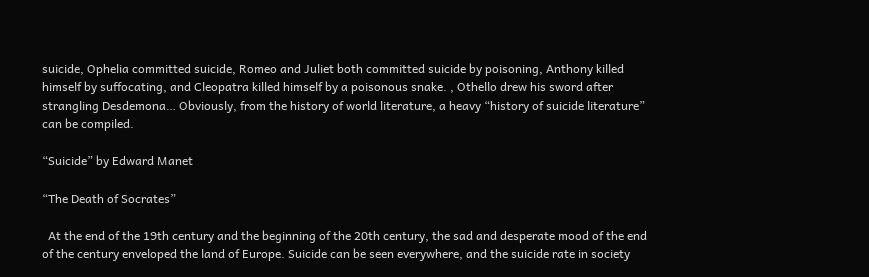suicide, Ophelia committed suicide, Romeo and Juliet both committed suicide by poisoning, Anthony killed himself by suffocating, and Cleopatra killed himself by a poisonous snake. , Othello drew his sword after strangling Desdemona… Obviously, from the history of world literature, a heavy “history of suicide literature” can be compiled.

“Suicide” by Edward Manet

“The Death of Socrates”

  At the end of the 19th century and the beginning of the 20th century, the sad and desperate mood of the end of the century enveloped the land of Europe. Suicide can be seen everywhere, and the suicide rate in society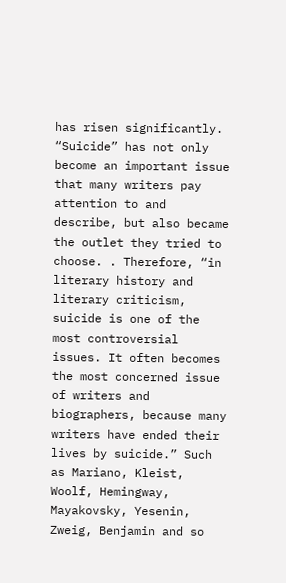has risen significantly. “Suicide” has not only become an important issue that many writers pay attention to and describe, but also became the outlet they tried to choose. . Therefore, “in literary history and literary criticism, suicide is one of the most controversial issues. It often becomes the most concerned issue of writers and biographers, because many writers have ended their lives by suicide.” Such as Mariano, Kleist, Woolf, Hemingway, Mayakovsky, Yesenin, Zweig, Benjamin and so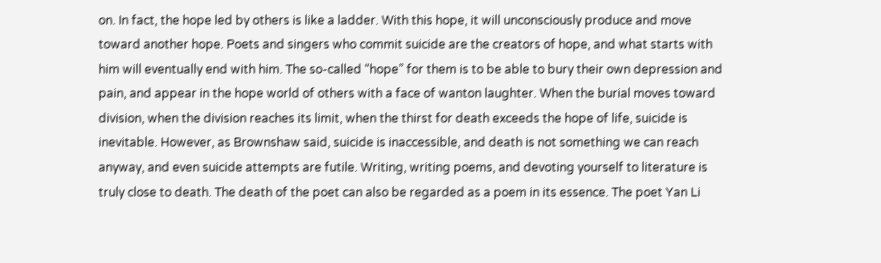on. In fact, the hope led by others is like a ladder. With this hope, it will unconsciously produce and move toward another hope. Poets and singers who commit suicide are the creators of hope, and what starts with him will eventually end with him. The so-called “hope” for them is to be able to bury their own depression and pain, and appear in the hope world of others with a face of wanton laughter. When the burial moves toward division, when the division reaches its limit, when the thirst for death exceeds the hope of life, suicide is inevitable. However, as Brownshaw said, suicide is inaccessible, and death is not something we can reach anyway, and even suicide attempts are futile. Writing, writing poems, and devoting yourself to literature is truly close to death. The death of the poet can also be regarded as a poem in its essence. The poet Yan Li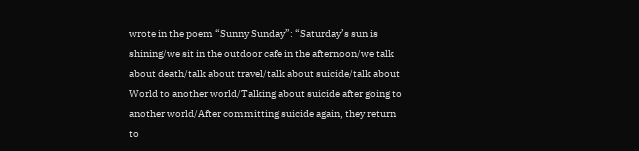wrote in the poem “Sunny Sunday”: “Saturday’s sun is shining/we sit in the outdoor cafe in the afternoon/we talk about death/talk about travel/talk about suicide/talk about World to another world/Talking about suicide after going to another world/After committing suicide again, they return to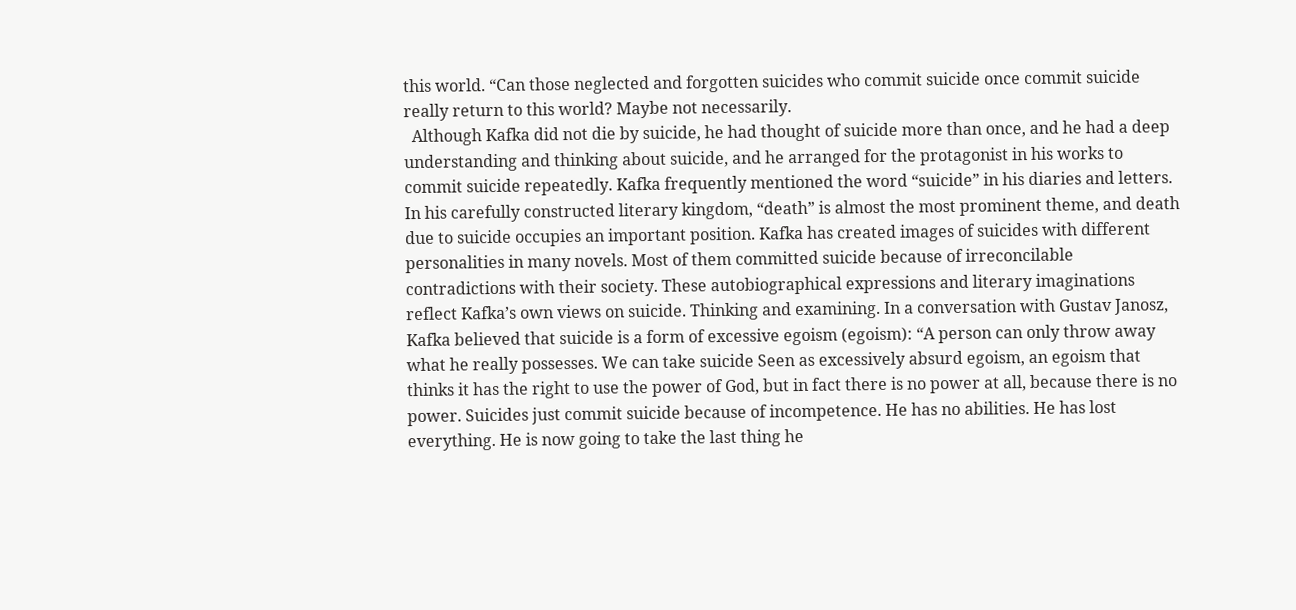this world. “Can those neglected and forgotten suicides who commit suicide once commit suicide really return to this world? Maybe not necessarily.
  Although Kafka did not die by suicide, he had thought of suicide more than once, and he had a deep understanding and thinking about suicide, and he arranged for the protagonist in his works to commit suicide repeatedly. Kafka frequently mentioned the word “suicide” in his diaries and letters. In his carefully constructed literary kingdom, “death” is almost the most prominent theme, and death due to suicide occupies an important position. Kafka has created images of suicides with different personalities in many novels. Most of them committed suicide because of irreconcilable contradictions with their society. These autobiographical expressions and literary imaginations reflect Kafka’s own views on suicide. Thinking and examining. In a conversation with Gustav Janosz, Kafka believed that suicide is a form of excessive egoism (egoism): “A person can only throw away what he really possesses. We can take suicide Seen as excessively absurd egoism, an egoism that thinks it has the right to use the power of God, but in fact there is no power at all, because there is no power. Suicides just commit suicide because of incompetence. He has no abilities. He has lost everything. He is now going to take the last thing he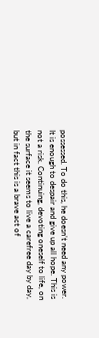possessed. To do this, he doesn’t need any power. It is enough to despair and give up all hope. This is not a risk. Continuing, devoting oneself to life, on the surface it seems to live a carefree day by day, but in fact this is a brave act of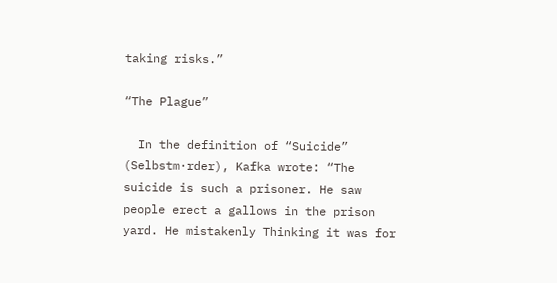taking risks.”

“The Plague”

  In the definition of “Suicide” (Selbstm·rder), Kafka wrote: “The suicide is such a prisoner. He saw people erect a gallows in the prison yard. He mistakenly Thinking it was for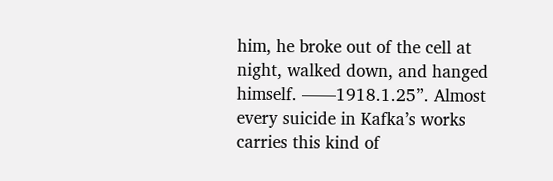him, he broke out of the cell at night, walked down, and hanged himself. ——1918.1.25”. Almost every suicide in Kafka’s works carries this kind of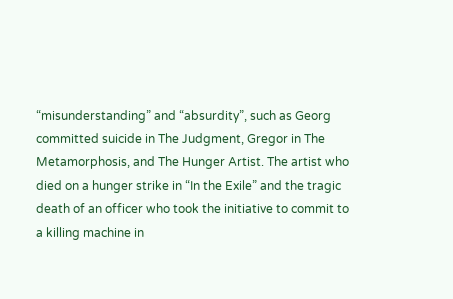“misunderstanding” and “absurdity”, such as Georg committed suicide in The Judgment, Gregor in The Metamorphosis, and The Hunger Artist. The artist who died on a hunger strike in “In the Exile” and the tragic death of an officer who took the initiative to commit to a killing machine in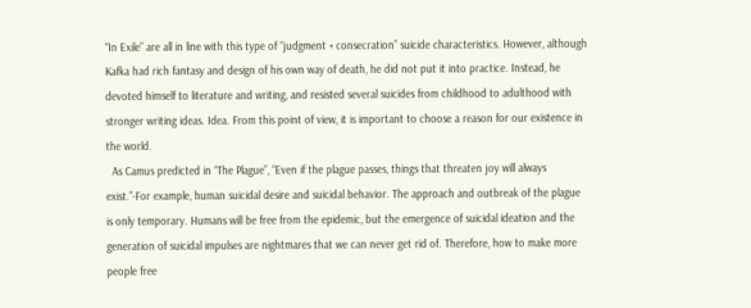“In Exile” are all in line with this type of “judgment + consecration” suicide characteristics. However, although Kafka had rich fantasy and design of his own way of death, he did not put it into practice. Instead, he devoted himself to literature and writing, and resisted several suicides from childhood to adulthood with stronger writing ideas. Idea. From this point of view, it is important to choose a reason for our existence in the world.
  As Camus predicted in “The Plague”, “Even if the plague passes, things that threaten joy will always exist.”-For example, human suicidal desire and suicidal behavior. The approach and outbreak of the plague is only temporary. Humans will be free from the epidemic, but the emergence of suicidal ideation and the generation of suicidal impulses are nightmares that we can never get rid of. Therefore, how to make more people free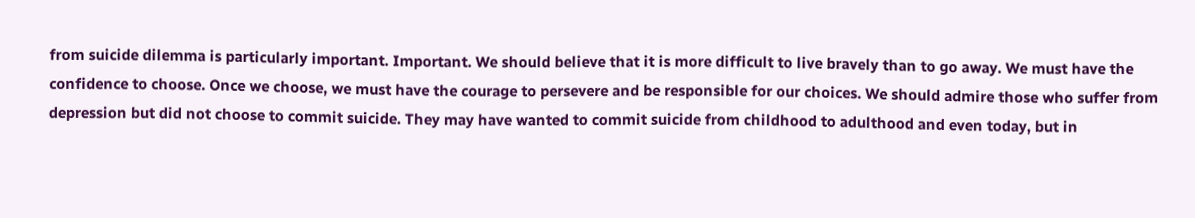from suicide dilemma is particularly important. Important. We should believe that it is more difficult to live bravely than to go away. We must have the confidence to choose. Once we choose, we must have the courage to persevere and be responsible for our choices. We should admire those who suffer from depression but did not choose to commit suicide. They may have wanted to commit suicide from childhood to adulthood and even today, but in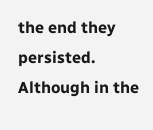the end they persisted. Although in the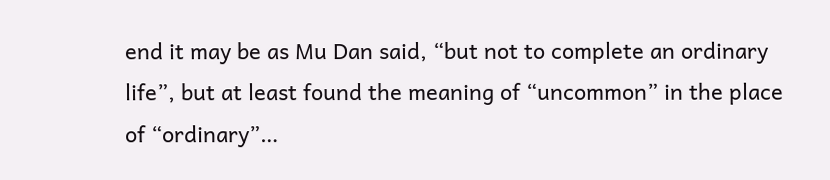end it may be as Mu Dan said, “but not to complete an ordinary life”, but at least found the meaning of “uncommon” in the place of “ordinary”…